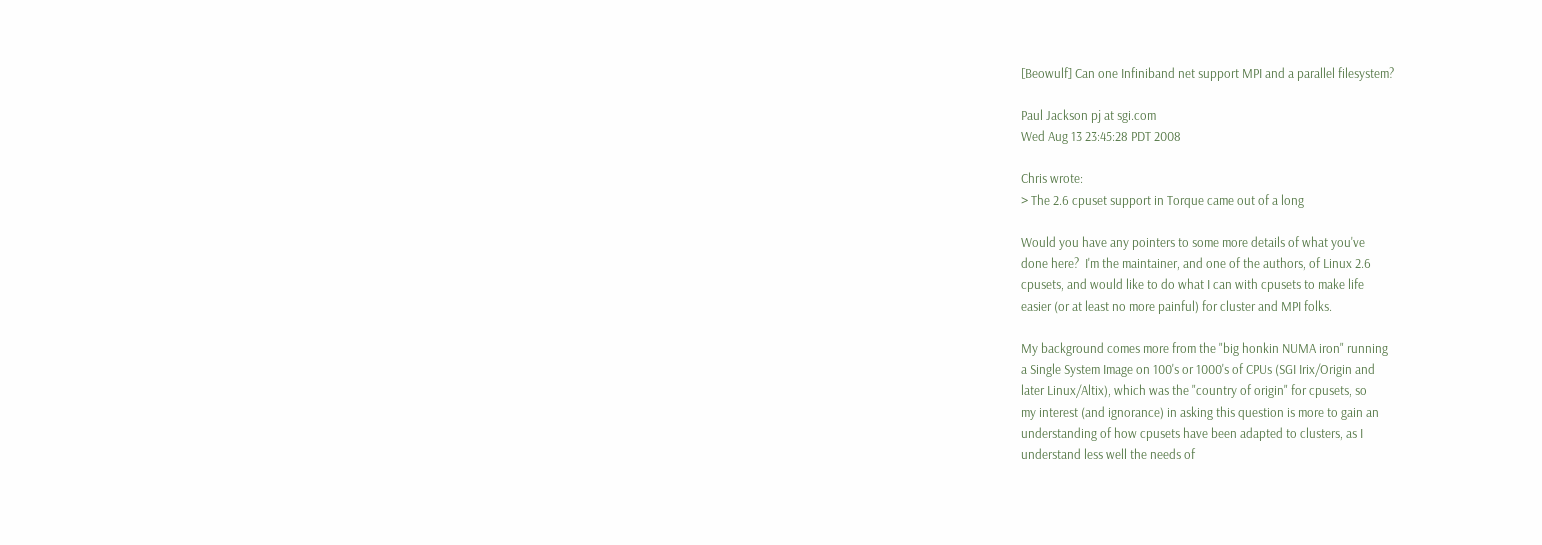[Beowulf] Can one Infiniband net support MPI and a parallel filesystem?

Paul Jackson pj at sgi.com
Wed Aug 13 23:45:28 PDT 2008

Chris wrote:
> The 2.6 cpuset support in Torque came out of a long

Would you have any pointers to some more details of what you've
done here?  I'm the maintainer, and one of the authors, of Linux 2.6
cpusets, and would like to do what I can with cpusets to make life
easier (or at least no more painful) for cluster and MPI folks.

My background comes more from the "big honkin NUMA iron" running
a Single System Image on 100's or 1000's of CPUs (SGI Irix/Origin and
later Linux/Altix), which was the "country of origin" for cpusets, so
my interest (and ignorance) in asking this question is more to gain an
understanding of how cpusets have been adapted to clusters, as I
understand less well the needs of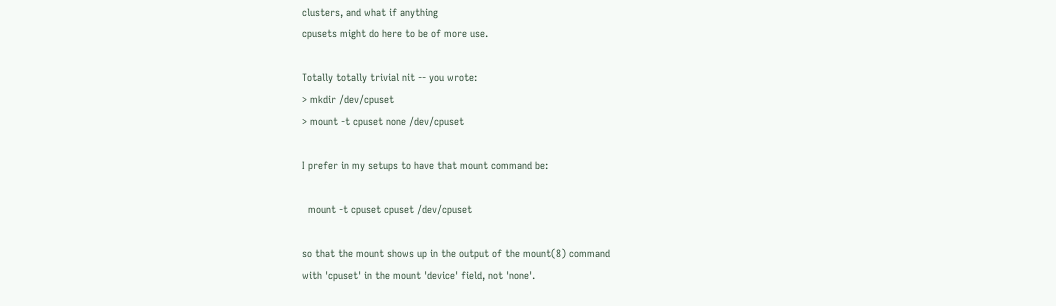clusters, and what if anything
cpusets might do here to be of more use.

Totally totally trivial nit -- you wrote:
> mkdir /dev/cpuset
> mount -t cpuset none /dev/cpuset

I prefer in my setups to have that mount command be:

  mount -t cpuset cpuset /dev/cpuset

so that the mount shows up in the output of the mount(8) command
with 'cpuset' in the mount 'device' field, not 'none'.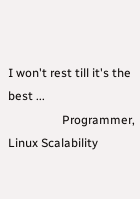I won't rest till it's the best ...
                  Programmer, Linux Scalability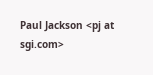Paul Jackson <pj at sgi.com>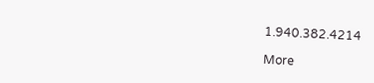1.940.382.4214

More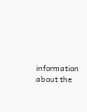information about the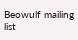Beowulf mailing list